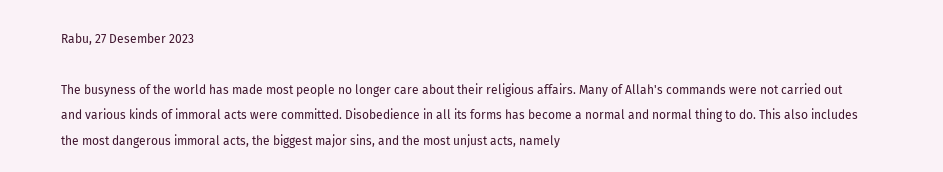Rabu, 27 Desember 2023

The busyness of the world has made most people no longer care about their religious affairs. Many of Allah's commands were not carried out and various kinds of immoral acts were committed. Disobedience in all its forms has become a normal and normal thing to do. This also includes the most dangerous immoral acts, the biggest major sins, and the most unjust acts, namely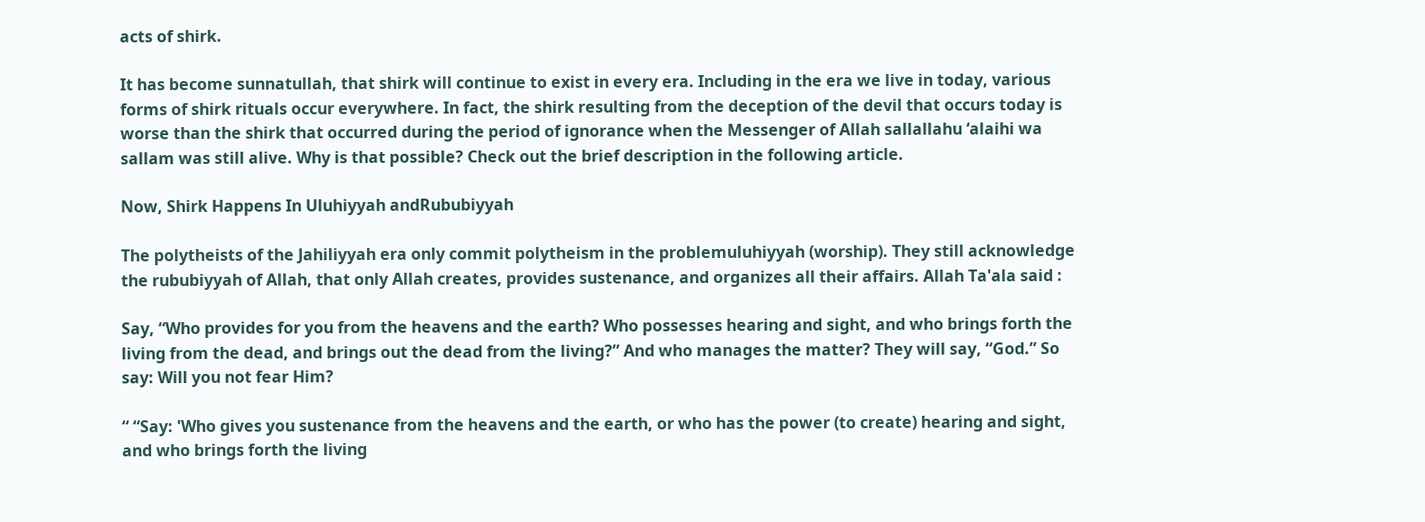acts of shirk.

It has become sunnatullah, that shirk will continue to exist in every era. Including in the era we live in today, various forms of shirk rituals occur everywhere. In fact, the shirk resulting from the deception of the devil that occurs today is worse than the shirk that occurred during the period of ignorance when the Messenger of Allah sallallahu ‘alaihi wa sallam was still alive. Why is that possible? Check out the brief description in the following article.

Now, Shirk Happens In Uluhiyyah andRububiyyah

The polytheists of the Jahiliyyah era only commit polytheism in the problemuluhiyyah (worship). They still acknowledge the rububiyyah of Allah, that only Allah creates, provides sustenance, and organizes all their affairs. Allah Ta'ala said :

Say, “Who provides for you from the heavens and the earth? Who possesses hearing and sight, and who brings forth the living from the dead, and brings out the dead from the living?” And who manages the matter? They will say, “God.” So say: Will you not fear Him?

“ “Say: 'Who gives you sustenance from the heavens and the earth, or who has the power (to create) hearing and sight, and who brings forth the living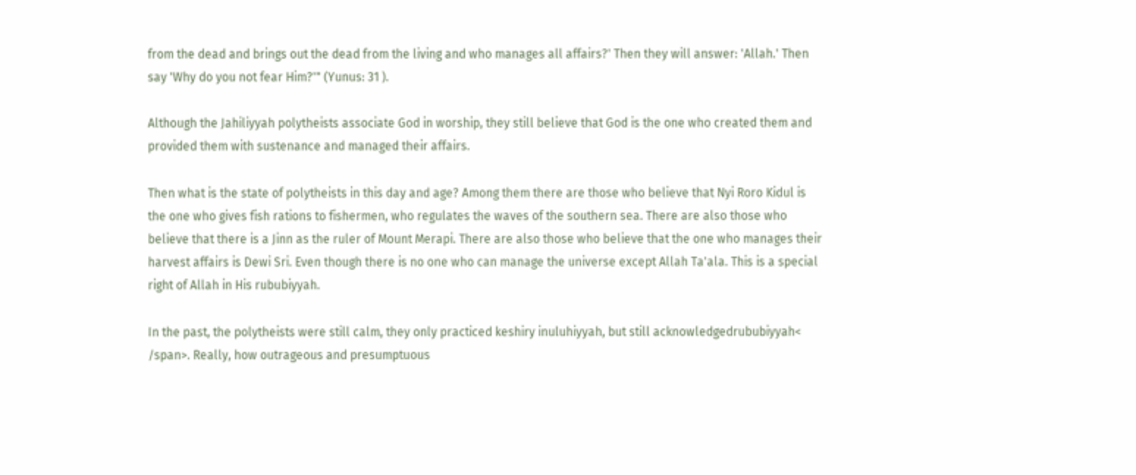from the dead and brings out the dead from the living and who manages all affairs?' Then they will answer: 'Allah.' Then say 'Why do you not fear Him?'" (Yunus: 31 ).

Although the Jahiliyyah polytheists associate God in worship, they still believe that God is the one who created them and provided them with sustenance and managed their affairs.

Then what is the state of polytheists in this day and age? Among them there are those who believe that Nyi Roro Kidul is the one who gives fish rations to fishermen, who regulates the waves of the southern sea. There are also those who believe that there is a Jinn as the ruler of Mount Merapi. There are also those who believe that the one who manages their harvest affairs is Dewi Sri. Even though there is no one who can manage the universe except Allah Ta'ala. This is a special right of Allah in His rububiyyah.

In the past, the polytheists were still calm, they only practiced keshiry inuluhiyyah, but still acknowledgedrububiyyah< /span>. Really, how outrageous and presumptuous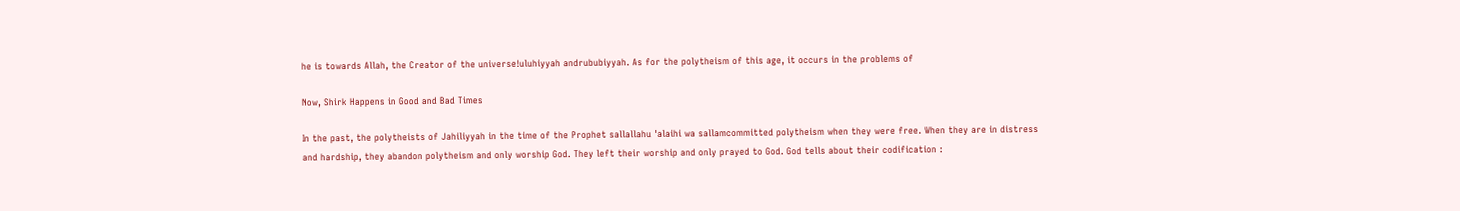he is towards Allah, the Creator of the universe!uluhiyyah andrububiyyah. As for the polytheism of this age, it occurs in the problems of

Now, Shirk Happens in Good and Bad Times

In the past, the polytheists of Jahiliyyah in the time of the Prophet sallallahu 'alaihi wa sallamcommitted polytheism when they were free. When they are in distress and hardship, they abandon polytheism and only worship God. They left their worship and only prayed to God. God tells about their codification :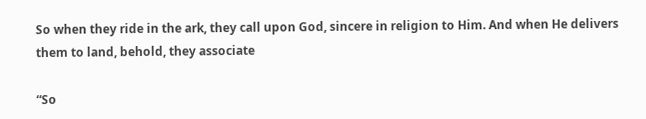So when they ride in the ark, they call upon God, sincere in religion to Him. And when He delivers them to land, behold, they associate

“So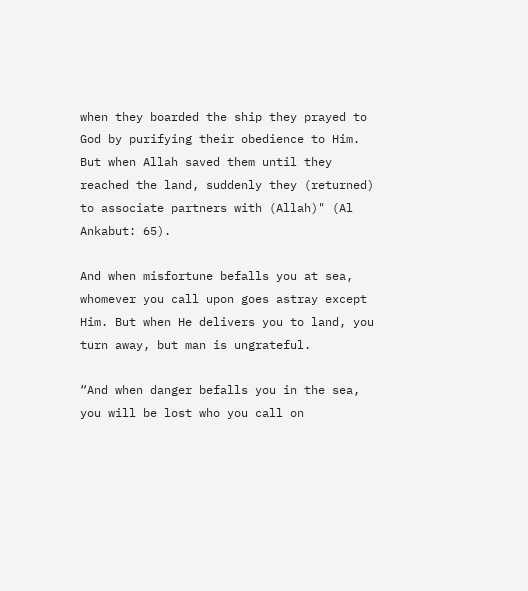when they boarded the ship they prayed to God by purifying their obedience to Him. But when Allah saved them until they reached the land, suddenly they (returned) to associate partners with (Allah)" (Al Ankabut: 65).

And when misfortune befalls you at sea, whomever you call upon goes astray except Him. But when He delivers you to land, you turn away, but man is ungrateful.

“And when danger befalls you in the sea, you will be lost who you call on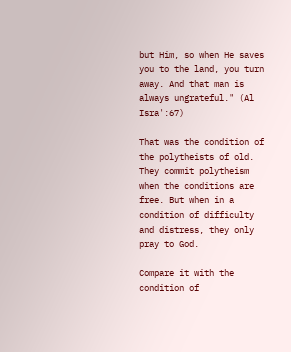but Him, so when He saves you to the land, you turn away. And that man is always ungrateful." (Al Isra':67)

That was the condition of the polytheists of old. They commit polytheism when the conditions are free. But when in a condition of difficulty and distress, they only pray to God.

Compare it with the condition of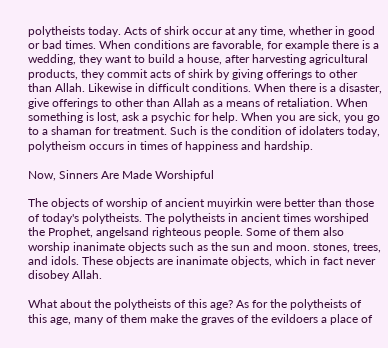polytheists today. Acts of shirk occur at any time, whether in good or bad times. When conditions are favorable, for example there is a wedding, they want to build a house, after harvesting agricultural products, they commit acts of shirk by giving offerings to other than Allah. Likewise in difficult conditions. When there is a disaster, give offerings to other than Allah as a means of retaliation. When something is lost, ask a psychic for help. When you are sick, you go to a shaman for treatment. Such is the condition of idolaters today, polytheism occurs in times of happiness and hardship.

Now, Sinners Are Made Worshipful

The objects of worship of ancient muyirkin were better than those of today's polytheists. The polytheists in ancient times worshiped the Prophet, angelsand righteous people. Some of them also worship inanimate objects such as the sun and moon. stones, trees, and idols. These objects are inanimate objects, which in fact never disobey Allah.

What about the polytheists of this age? As for the polytheists of this age, many of them make the graves of the evildoers a place of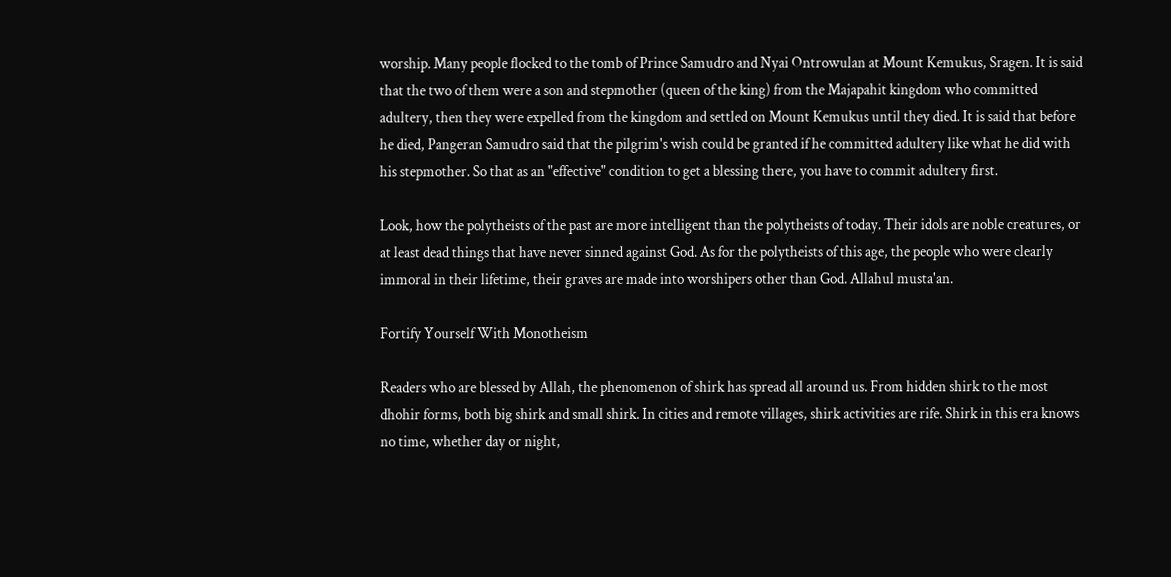worship. Many people flocked to the tomb of Prince Samudro and Nyai Ontrowulan at Mount Kemukus, Sragen. It is said that the two of them were a son and stepmother (queen of the king) from the Majapahit kingdom who committed adultery, then they were expelled from the kingdom and settled on Mount Kemukus until they died. It is said that before he died, Pangeran Samudro said that the pilgrim's wish could be granted if he committed adultery like what he did with his stepmother. So that as an "effective" condition to get a blessing there, you have to commit adultery first.

Look, how the polytheists of the past are more intelligent than the polytheists of today. Their idols are noble creatures, or at least dead things that have never sinned against God. As for the polytheists of this age, the people who were clearly immoral in their lifetime, their graves are made into worshipers other than God. Allahul musta'an.

Fortify Yourself With Monotheism

Readers who are blessed by Allah, the phenomenon of shirk has spread all around us. From hidden shirk to the most dhohir forms, both big shirk and small shirk. In cities and remote villages, shirk activities are rife. Shirk in this era knows no time, whether day or night,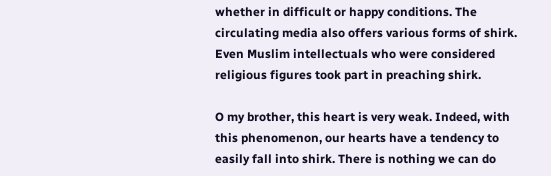whether in difficult or happy conditions. The circulating media also offers various forms of shirk. Even Muslim intellectuals who were considered religious figures took part in preaching shirk.

O my brother, this heart is very weak. Indeed, with this phenomenon, our hearts have a tendency to easily fall into shirk. There is nothing we can do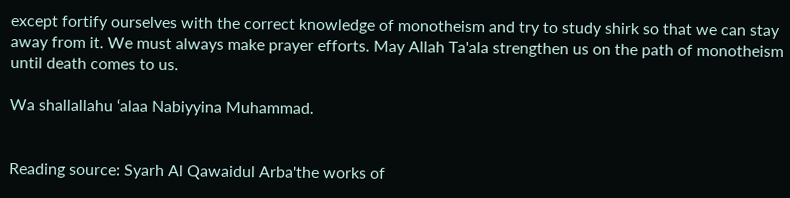except fortify ourselves with the correct knowledge of monotheism and try to study shirk so that we can stay away from it. We must always make prayer efforts. May Allah Ta'ala strengthen us on the path of monotheism until death comes to us.

Wa shallallahu ‘alaa Nabiyyina Muhammad.


Reading source: Syarh Al Qawaidul Arba'the works of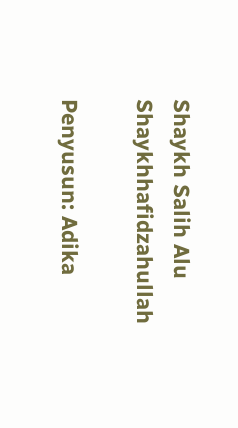Shaykh Salih Alu Shaykhhafidzahullah

Penyusun: Adika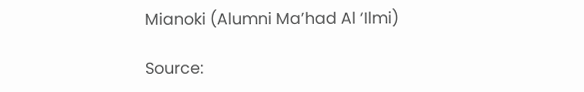Mianoki (Alumni Ma’had Al ‘Ilmi)

Source: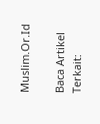Muslim.Or.Id

Baca Artikel Terkait: